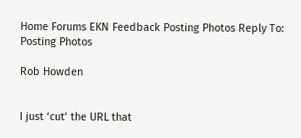Home Forums EKN Feedback Posting Photos Reply To: Posting Photos

Rob Howden


I just ‘cut’ the URL that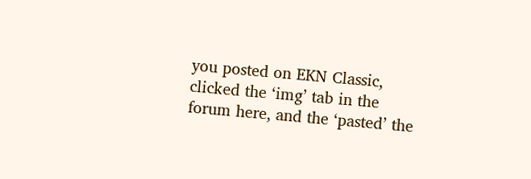you posted on EKN Classic, clicked the ‘img’ tab in the forum here, and the ‘pasted’ the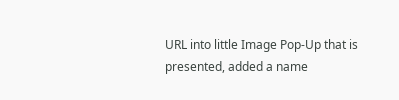URL into little Image Pop-Up that is presented, added a name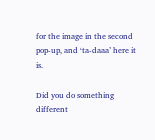for the image in the second pop-up, and ‘ta-daaa’ here it is.

Did you do something different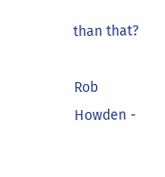than that?

Rob Howden -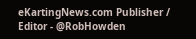eKartingNews.com Publisher / Editor - @RobHowden